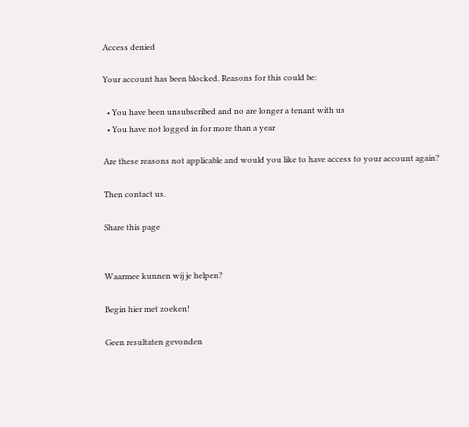Access denied

Your account has been blocked. Reasons for this could be:

  • You have been unsubscribed and no are longer a tenant with us
  • You have not logged in for more than a year

Are these reasons not applicable and would you like to have access to your account again?

Then contact us.

Share this page


Waarmee kunnen wij je helpen?

Begin hier met zoeken!

Geen resultaten gevonden